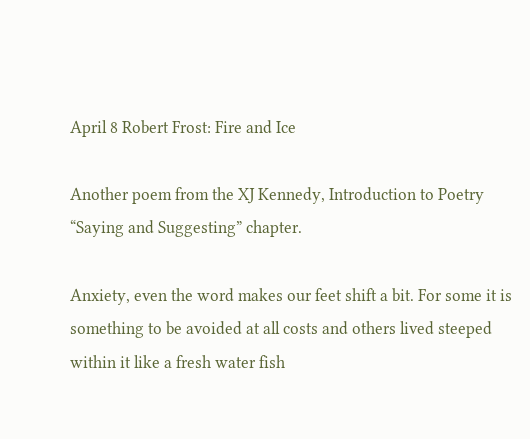April 8 Robert Frost: Fire and Ice

Another poem from the XJ Kennedy, Introduction to Poetry “Saying and Suggesting” chapter.

Anxiety, even the word makes our feet shift a bit. For some it is something to be avoided at all costs and others lived steeped within it like a fresh water fish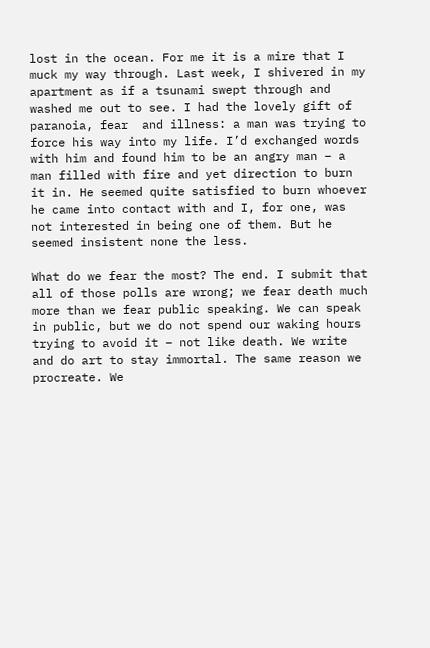lost in the ocean. For me it is a mire that I muck my way through. Last week, I shivered in my apartment as if a tsunami swept through and washed me out to see. I had the lovely gift of paranoia, fear  and illness: a man was trying to force his way into my life. I’d exchanged words with him and found him to be an angry man – a man filled with fire and yet direction to burn it in. He seemed quite satisfied to burn whoever he came into contact with and I, for one, was not interested in being one of them. But he seemed insistent none the less.

What do we fear the most? The end. I submit that all of those polls are wrong; we fear death much more than we fear public speaking. We can speak in public, but we do not spend our waking hours trying to avoid it – not like death. We write and do art to stay immortal. The same reason we procreate. We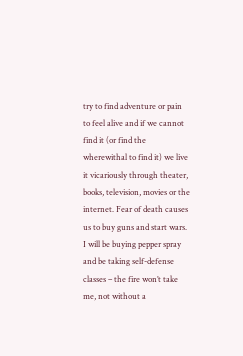try to find adventure or pain to feel alive and if we cannot find it (or find the wherewithal to find it) we live it vicariously through theater, books, television, movies or the internet. Fear of death causes us to buy guns and start wars. I will be buying pepper spray and be taking self-defense classes – the fire won’t take me, not without a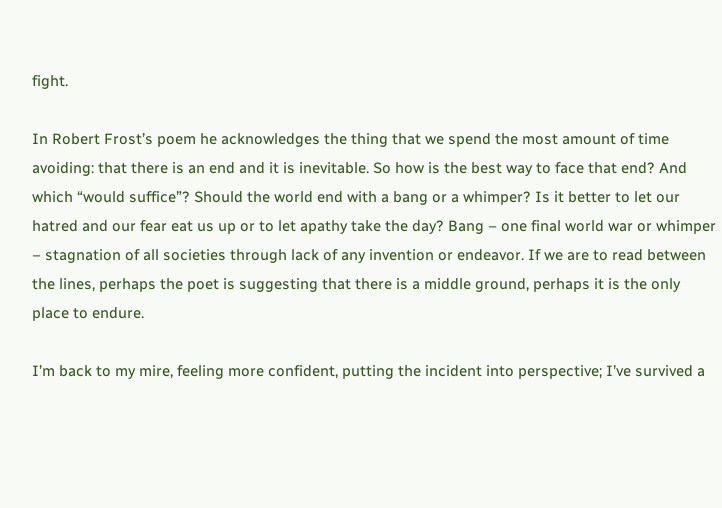fight.

In Robert Frost’s poem he acknowledges the thing that we spend the most amount of time avoiding: that there is an end and it is inevitable. So how is the best way to face that end? And which “would suffice”? Should the world end with a bang or a whimper? Is it better to let our hatred and our fear eat us up or to let apathy take the day? Bang – one final world war or whimper – stagnation of all societies through lack of any invention or endeavor. If we are to read between the lines, perhaps the poet is suggesting that there is a middle ground, perhaps it is the only place to endure.

I’m back to my mire, feeling more confident, putting the incident into perspective; I’ve survived a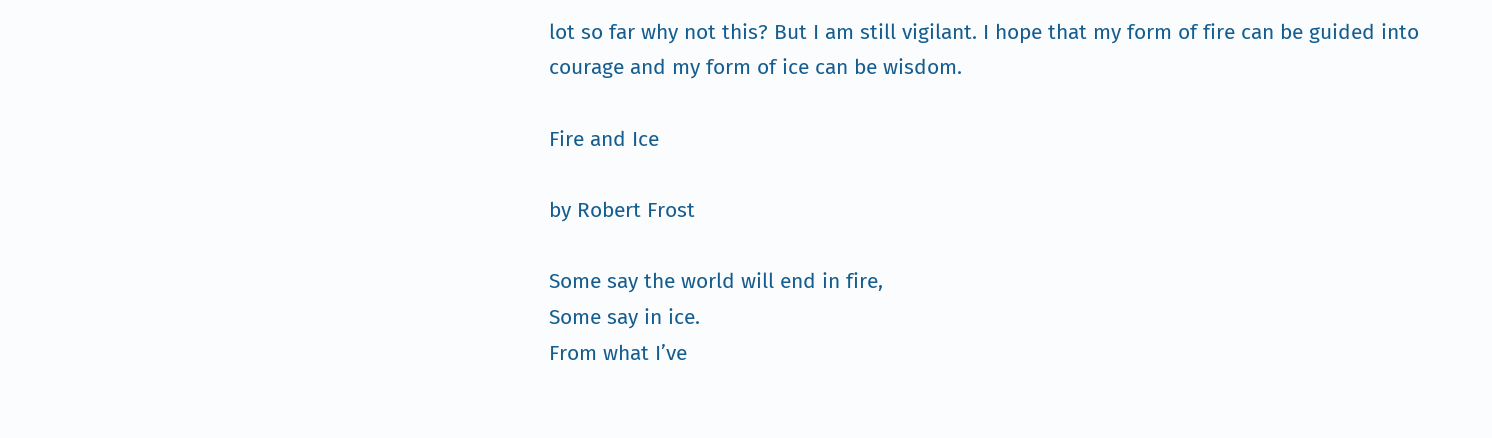lot so far why not this? But I am still vigilant. I hope that my form of fire can be guided into courage and my form of ice can be wisdom.

Fire and Ice

by Robert Frost

Some say the world will end in fire,
Some say in ice.
From what I’ve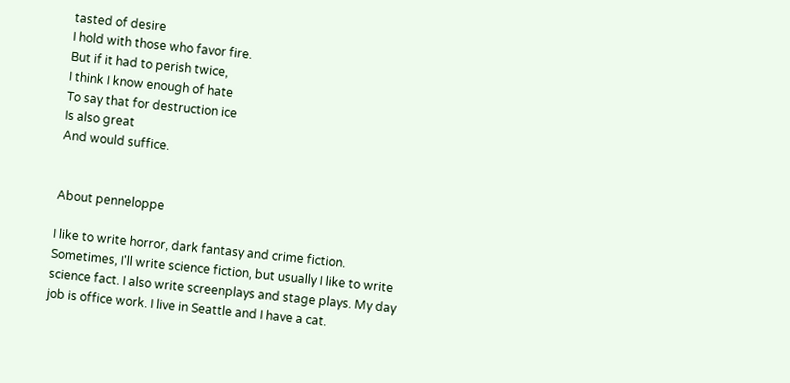tasted of desire
I hold with those who favor fire.
But if it had to perish twice,
I think I know enough of hate
To say that for destruction ice
Is also great
And would suffice.


About penneloppe

I like to write horror, dark fantasy and crime fiction. Sometimes, I'll write science fiction, but usually I like to write science fact. I also write screenplays and stage plays. My day job is office work. I live in Seattle and I have a cat.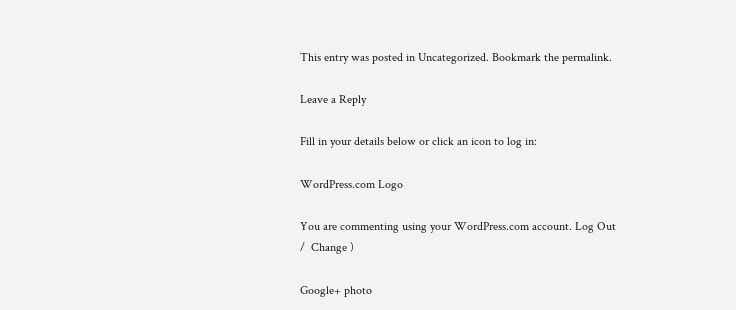This entry was posted in Uncategorized. Bookmark the permalink.

Leave a Reply

Fill in your details below or click an icon to log in:

WordPress.com Logo

You are commenting using your WordPress.com account. Log Out /  Change )

Google+ photo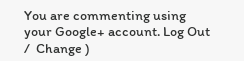You are commenting using your Google+ account. Log Out /  Change )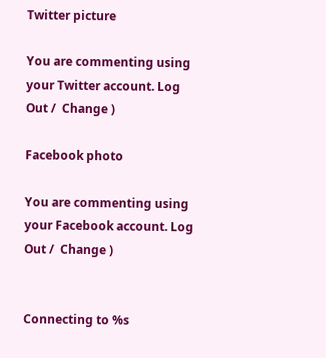Twitter picture

You are commenting using your Twitter account. Log Out /  Change )

Facebook photo

You are commenting using your Facebook account. Log Out /  Change )


Connecting to %s